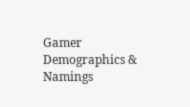Gamer Demographics & Namings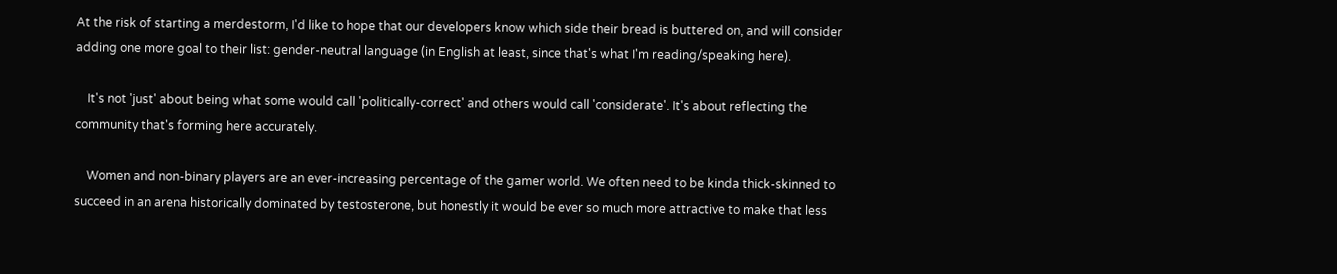At the risk of starting a merdestorm, I'd like to hope that our developers know which side their bread is buttered on, and will consider adding one more goal to their list: gender-neutral language (in English at least, since that's what I'm reading/speaking here).

    It's not 'just' about being what some would call 'politically-correct' and others would call 'considerate'. It's about reflecting the community that's forming here accurately.

    Women and non-binary players are an ever-increasing percentage of the gamer world. We often need to be kinda thick-skinned to succeed in an arena historically dominated by testosterone, but honestly it would be ever so much more attractive to make that less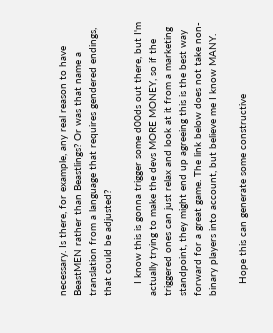necessary. Is there, for example, any real reason to have BeastMEN rather than Beastlings? Or was that name a translation from a language that requires gendered endings, that could be adjusted?

    I know this is gonna trigger some d00ds out there, but I'm actually trying to make the devs MORE MONEY, so if the triggered ones can just relax and look at it from a marketing standpoint, they might end up agreeing this is the best way forward for a great game. The link below does not take non-binary players into account, but believe me I know MANY.

    Hope this can generate some constructive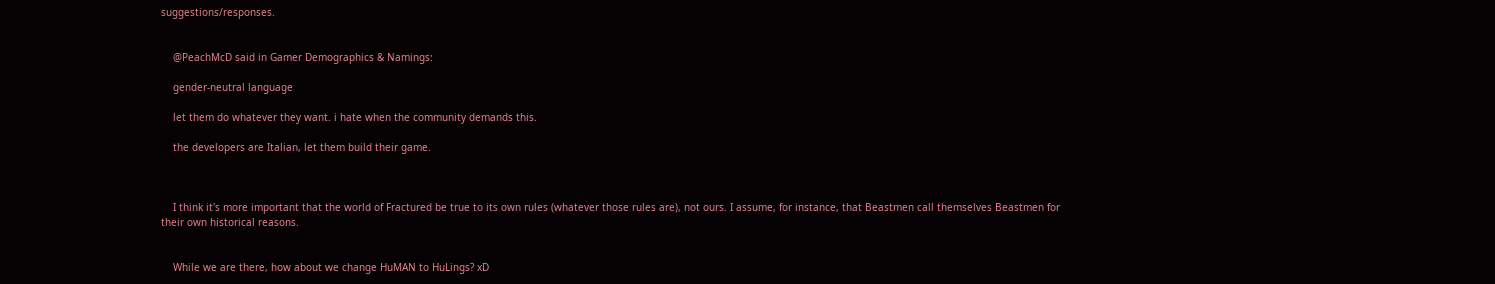suggestions/responses.


    @PeachMcD said in Gamer Demographics & Namings:

    gender-neutral language

    let them do whatever they want. i hate when the community demands this.

    the developers are Italian, let them build their game.



    I think it's more important that the world of Fractured be true to its own rules (whatever those rules are), not ours. I assume, for instance, that Beastmen call themselves Beastmen for their own historical reasons.


    While we are there, how about we change HuMAN to HuLings? xD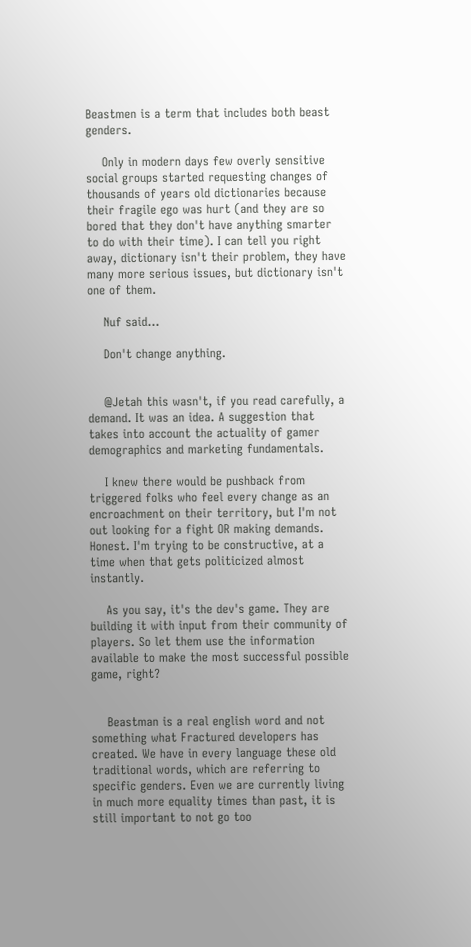Beastmen is a term that includes both beast genders.

    Only in modern days few overly sensitive social groups started requesting changes of thousands of years old dictionaries because their fragile ego was hurt (and they are so bored that they don't have anything smarter to do with their time). I can tell you right away, dictionary isn't their problem, they have many more serious issues, but dictionary isn't one of them.

    Nuf said...

    Don't change anything.


    @Jetah this wasn't, if you read carefully, a demand. It was an idea. A suggestion that takes into account the actuality of gamer demographics and marketing fundamentals.

    I knew there would be pushback from triggered folks who feel every change as an encroachment on their territory, but I'm not out looking for a fight OR making demands. Honest. I'm trying to be constructive, at a time when that gets politicized almost instantly.

    As you say, it's the dev's game. They are building it with input from their community of players. So let them use the information available to make the most successful possible game, right?


    Beastman is a real english word and not something what Fractured developers has created. We have in every language these old traditional words, which are referring to specific genders. Even we are currently living in much more equality times than past, it is still important to not go too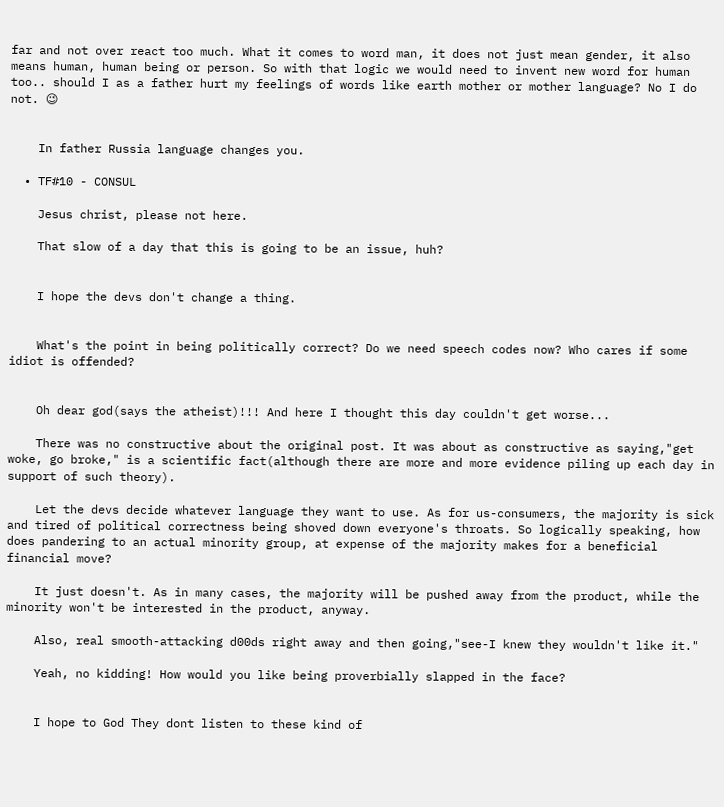far and not over react too much. What it comes to word man, it does not just mean gender, it also means human, human being or person. So with that logic we would need to invent new word for human too.. should I as a father hurt my feelings of words like earth mother or mother language? No I do not. 😉


    In father Russia language changes you.

  • TF#10 - CONSUL

    Jesus christ, please not here.

    That slow of a day that this is going to be an issue, huh?


    I hope the devs don't change a thing.


    What's the point in being politically correct? Do we need speech codes now? Who cares if some idiot is offended?


    Oh dear god(says the atheist)!!! And here I thought this day couldn't get worse...

    There was no constructive about the original post. It was about as constructive as saying,"get woke, go broke," is a scientific fact(although there are more and more evidence piling up each day in support of such theory).

    Let the devs decide whatever language they want to use. As for us-consumers, the majority is sick and tired of political correctness being shoved down everyone's throats. So logically speaking, how does pandering to an actual minority group, at expense of the majority makes for a beneficial financial move?

    It just doesn't. As in many cases, the majority will be pushed away from the product, while the minority won't be interested in the product, anyway.

    Also, real smooth-attacking d00ds right away and then going,"see-I knew they wouldn't like it."

    Yeah, no kidding! How would you like being proverbially slapped in the face?


    I hope to God They dont listen to these kind of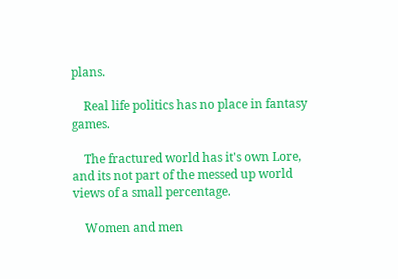plans.

    Real life politics has no place in fantasy games.

    The fractured world has it's own Lore, and its not part of the messed up world views of a small percentage.

    Women and men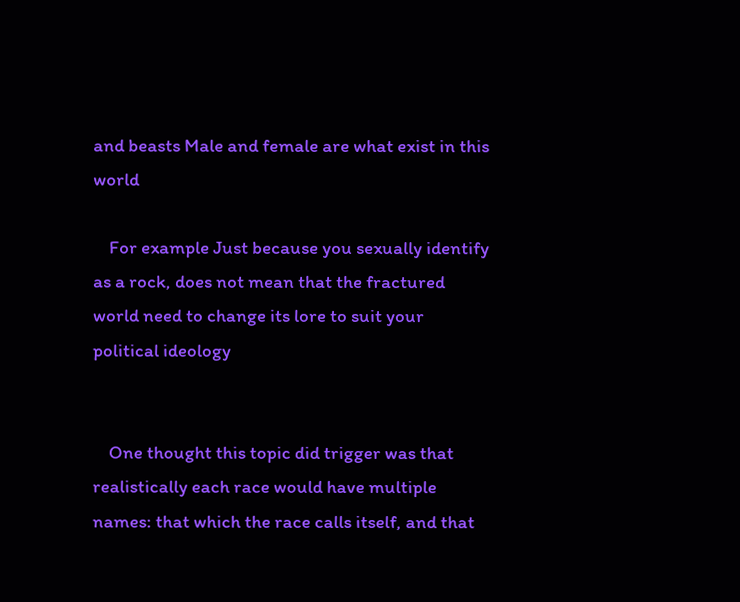and beasts Male and female are what exist in this world

    For example Just because you sexually identify as a rock, does not mean that the fractured world need to change its lore to suit your political ideology


    One thought this topic did trigger was that realistically each race would have multiple names: that which the race calls itself, and that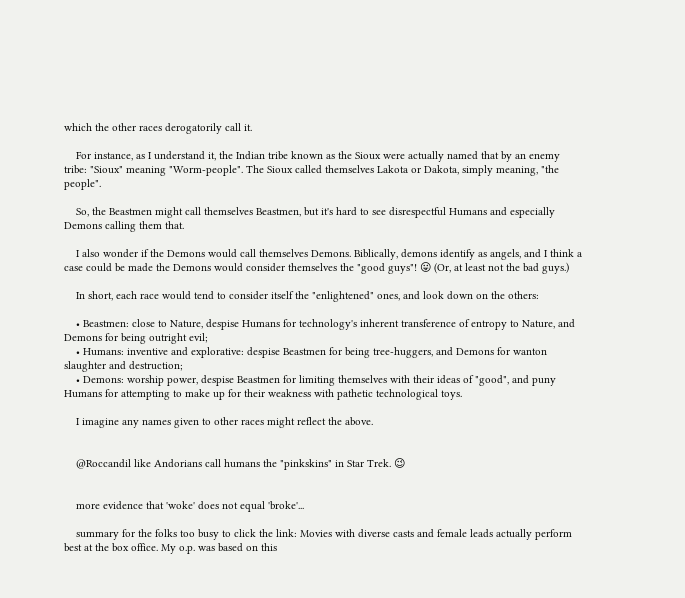which the other races derogatorily call it.

    For instance, as I understand it, the Indian tribe known as the Sioux were actually named that by an enemy tribe: "Sioux" meaning "Worm-people". The Sioux called themselves Lakota or Dakota, simply meaning, "the people".

    So, the Beastmen might call themselves Beastmen, but it's hard to see disrespectful Humans and especially Demons calling them that.

    I also wonder if the Demons would call themselves Demons. Biblically, demons identify as angels, and I think a case could be made the Demons would consider themselves the "good guys"! 😛 (Or, at least not the bad guys.)

    In short, each race would tend to consider itself the "enlightened" ones, and look down on the others:

    • Beastmen: close to Nature, despise Humans for technology's inherent transference of entropy to Nature, and Demons for being outright evil;
    • Humans: inventive and explorative: despise Beastmen for being tree-huggers, and Demons for wanton slaughter and destruction;
    • Demons: worship power, despise Beastmen for limiting themselves with their ideas of "good", and puny Humans for attempting to make up for their weakness with pathetic technological toys.

    I imagine any names given to other races might reflect the above.


    @Roccandil like Andorians call humans the "pinkskins" in Star Trek. 😉


    more evidence that 'woke' does not equal 'broke'...

    summary for the folks too busy to click the link: Movies with diverse casts and female leads actually perform best at the box office. My o.p. was based on this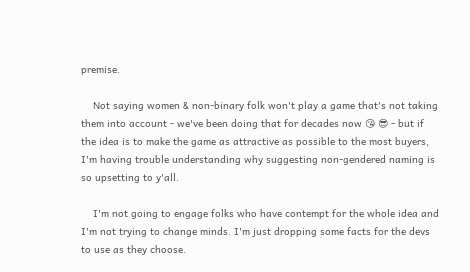premise.

    Not saying women & non-binary folk won't play a game that's not taking them into account - we've been doing that for decades now 😘 😎 - but if the idea is to make the game as attractive as possible to the most buyers, I'm having trouble understanding why suggesting non-gendered naming is so upsetting to y'all.

    I'm not going to engage folks who have contempt for the whole idea and I'm not trying to change minds. I'm just dropping some facts for the devs to use as they choose.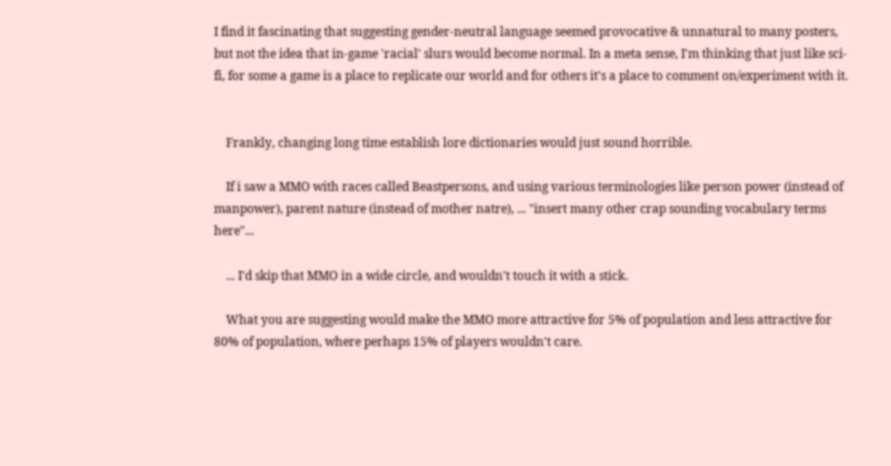I find it fascinating that suggesting gender-neutral language seemed provocative & unnatural to many posters, but not the idea that in-game 'racial' slurs would become normal. In a meta sense, I'm thinking that just like sci-fi, for some a game is a place to replicate our world and for others it's a place to comment on/experiment with it.


    Frankly, changing long time establish lore dictionaries would just sound horrible.

    If i saw a MMO with races called Beastpersons, and using various terminologies like person power (instead of manpower), parent nature (instead of mother natre), ... "insert many other crap sounding vocabulary terms here"...

    ... I'd skip that MMO in a wide circle, and wouldn't touch it with a stick.

    What you are suggesting would make the MMO more attractive for 5% of population and less attractive for 80% of population, where perhaps 15% of players wouldn't care.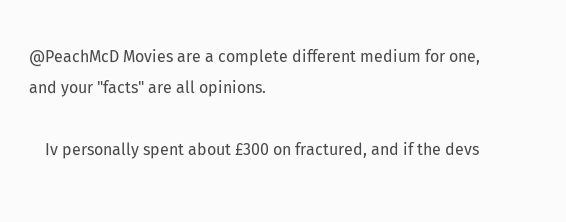@PeachMcD Movies are a complete different medium for one, and your "facts" are all opinions.

    Iv personally spent about £300 on fractured, and if the devs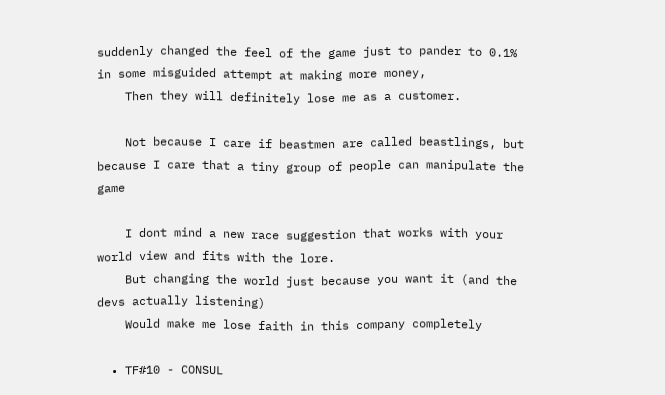suddenly changed the feel of the game just to pander to 0.1% in some misguided attempt at making more money,
    Then they will definitely lose me as a customer.

    Not because I care if beastmen are called beastlings, but because I care that a tiny group of people can manipulate the game

    I dont mind a new race suggestion that works with your world view and fits with the lore.
    But changing the world just because you want it (and the devs actually listening)
    Would make me lose faith in this company completely

  • TF#10 - CONSUL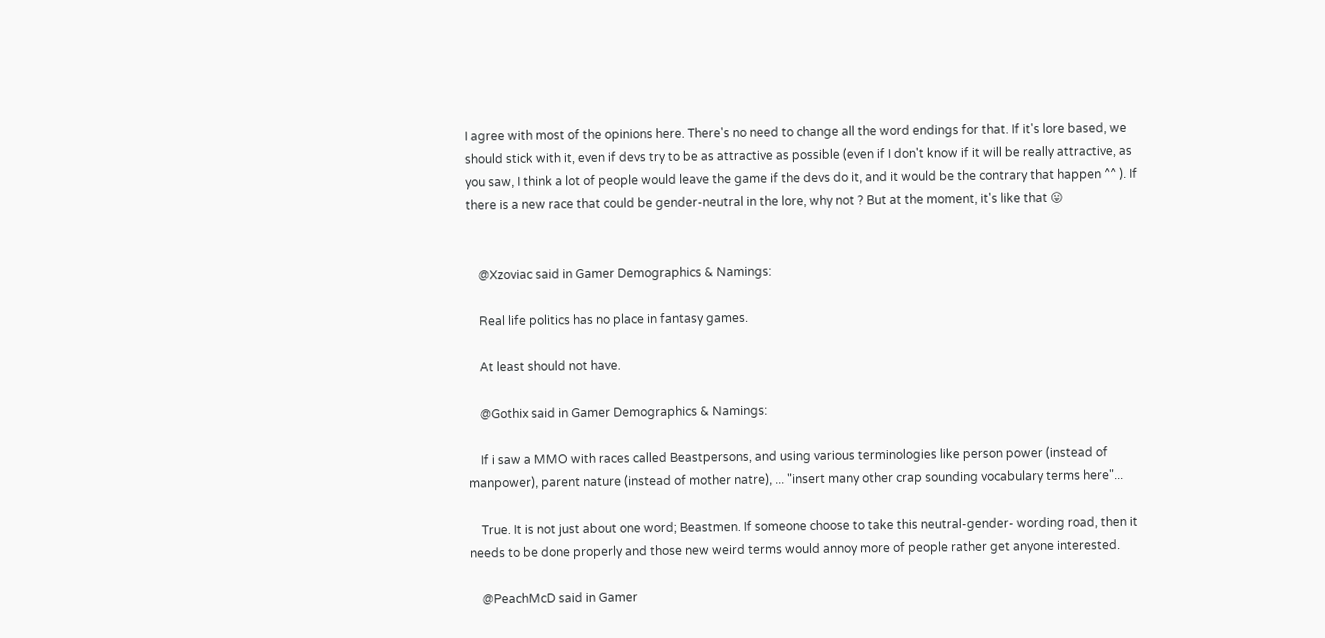I agree with most of the opinions here. There's no need to change all the word endings for that. If it's lore based, we should stick with it, even if devs try to be as attractive as possible (even if I don't know if it will be really attractive, as you saw, I think a lot of people would leave the game if the devs do it, and it would be the contrary that happen ^^ ). If there is a new race that could be gender-neutral in the lore, why not ? But at the moment, it's like that 😛


    @Xzoviac said in Gamer Demographics & Namings:

    Real life politics has no place in fantasy games.

    At least should not have.

    @Gothix said in Gamer Demographics & Namings:

    If i saw a MMO with races called Beastpersons, and using various terminologies like person power (instead of manpower), parent nature (instead of mother natre), ... "insert many other crap sounding vocabulary terms here"...

    True. It is not just about one word; Beastmen. If someone choose to take this neutral-gender- wording road, then it needs to be done properly and those new weird terms would annoy more of people rather get anyone interested.

    @PeachMcD said in Gamer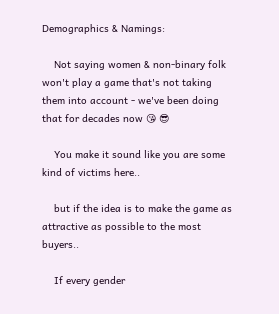Demographics & Namings:

    Not saying women & non-binary folk won't play a game that's not taking them into account - we've been doing that for decades now 😘 😎

    You make it sound like you are some kind of victims here..

    but if the idea is to make the game as attractive as possible to the most buyers..

    If every gender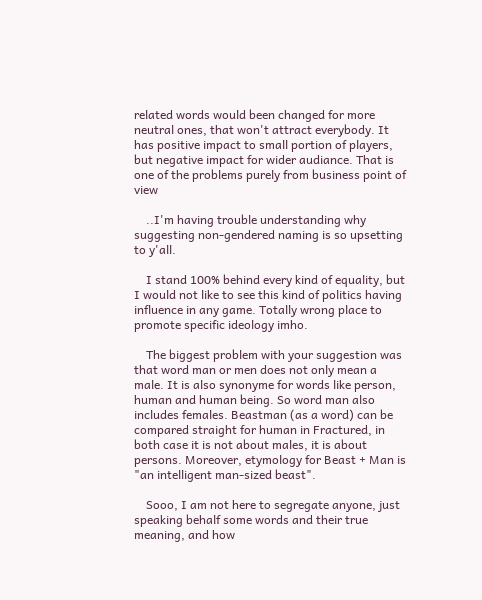related words would been changed for more neutral ones, that won't attract everybody. It has positive impact to small portion of players, but negative impact for wider audiance. That is one of the problems purely from business point of view

    ..I'm having trouble understanding why suggesting non-gendered naming is so upsetting to y'all.

    I stand 100% behind every kind of equality, but I would not like to see this kind of politics having influence in any game. Totally wrong place to promote specific ideology imho.

    The biggest problem with your suggestion was that word man or men does not only mean a male. It is also synonyme for words like person, human and human being. So word man also includes females. Beastman (as a word) can be compared straight for human in Fractured, in both case it is not about males, it is about persons. Moreover, etymology for Beast + Man is "an intelligent man-sized beast".

    Sooo, I am not here to segregate anyone, just speaking behalf some words and their true meaning, and how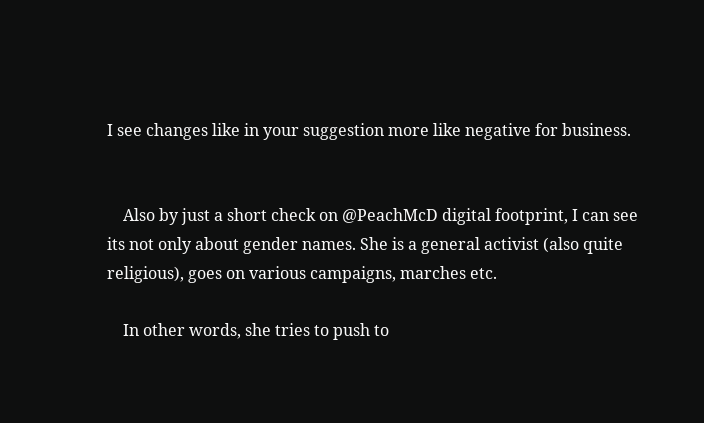I see changes like in your suggestion more like negative for business.


    Also by just a short check on @PeachMcD digital footprint, I can see its not only about gender names. She is a general activist (also quite religious), goes on various campaigns, marches etc.

    In other words, she tries to push to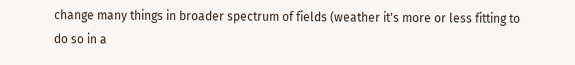change many things in broader spectrum of fields (weather it's more or less fitting to do so in a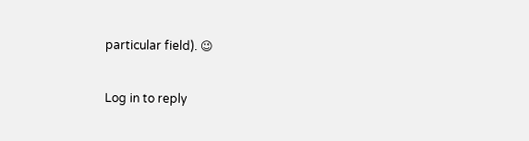particular field). 😉

Log in to reply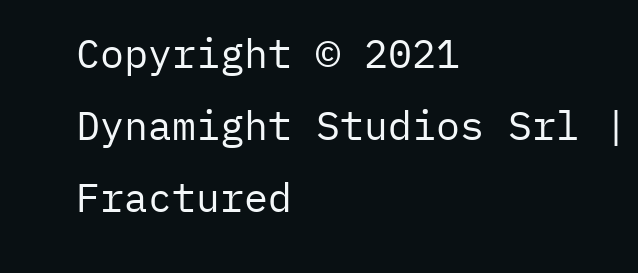Copyright © 2021 Dynamight Studios Srl | Fractured